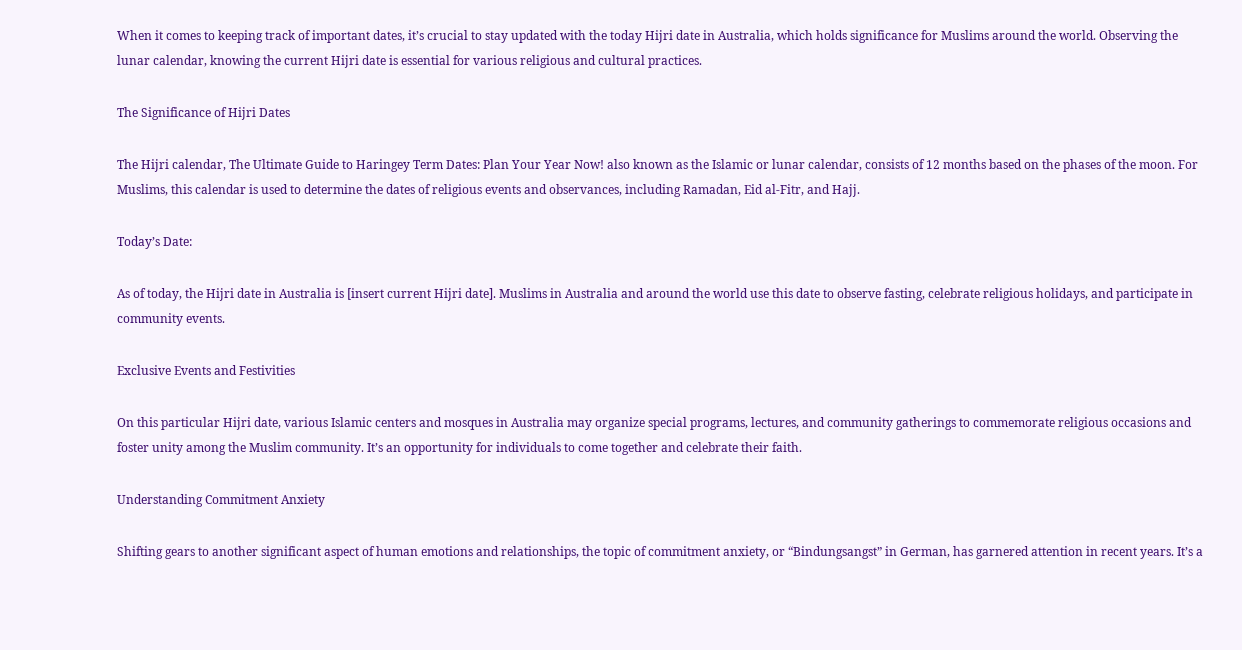When it comes to keeping track of important dates, it’s crucial to stay updated with the today Hijri date in Australia, which holds significance for Muslims around the world. Observing the lunar calendar, knowing the current Hijri date is essential for various religious and cultural practices.

The Significance of Hijri Dates

The Hijri calendar, The Ultimate Guide to Haringey Term Dates: Plan Your Year Now! also known as the Islamic or lunar calendar, consists of 12 months based on the phases of the moon. For Muslims, this calendar is used to determine the dates of religious events and observances, including Ramadan, Eid al-Fitr, and Hajj.

Today’s Date:

As of today, the Hijri date in Australia is [insert current Hijri date]. Muslims in Australia and around the world use this date to observe fasting, celebrate religious holidays, and participate in community events.

Exclusive Events and Festivities

On this particular Hijri date, various Islamic centers and mosques in Australia may organize special programs, lectures, and community gatherings to commemorate religious occasions and foster unity among the Muslim community. It’s an opportunity for individuals to come together and celebrate their faith.

Understanding Commitment Anxiety

Shifting gears to another significant aspect of human emotions and relationships, the topic of commitment anxiety, or “Bindungsangst” in German, has garnered attention in recent years. It’s a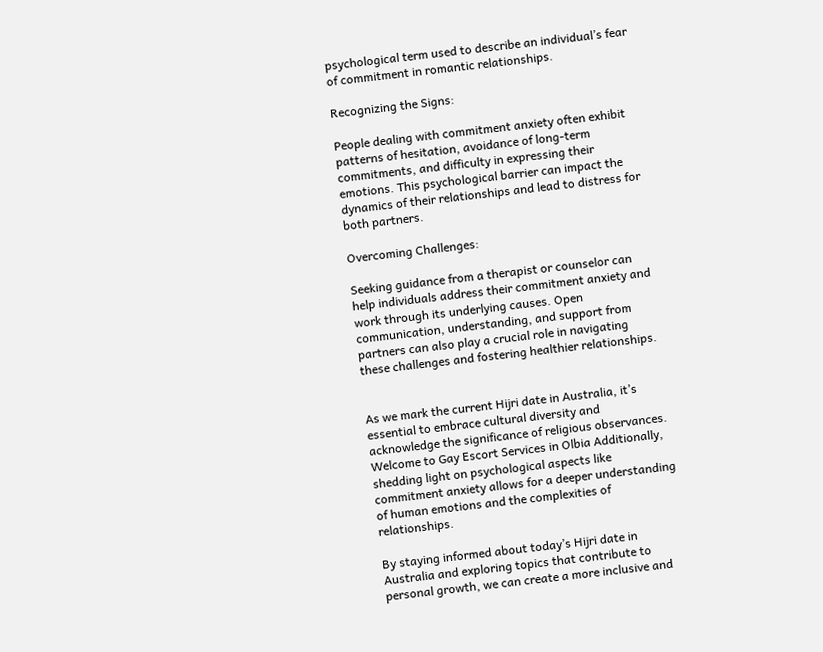psychological term used to describe an individual’s fear of commitment in romantic relationships.

Recognizing the Signs:

People dealing with commitment anxiety often exhibit patterns of hesitation, avoidance of long-term commitments, and difficulty in expressing their emotions. This psychological barrier can impact the dynamics of their relationships and lead to distress for both partners.

Overcoming Challenges:

Seeking guidance from a therapist or counselor can help individuals address their commitment anxiety and work through its underlying causes. Open communication, understanding, and support from partners can also play a crucial role in navigating these challenges and fostering healthier relationships.


As we mark the current Hijri date in Australia, it’s essential to embrace cultural diversity and acknowledge the significance of religious observances. Welcome to Gay Escort Services in Olbia Additionally, shedding light on psychological aspects like commitment anxiety allows for a deeper understanding of human emotions and the complexities of relationships.

By staying informed about today’s Hijri date in Australia and exploring topics that contribute to personal growth, we can create a more inclusive and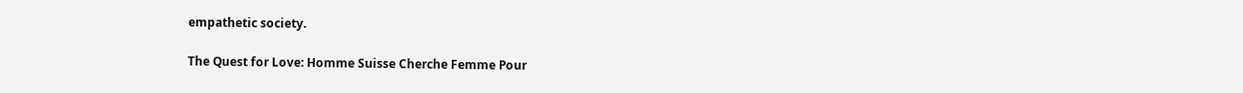empathetic society.

The Quest for Love: Homme Suisse Cherche Femme Pour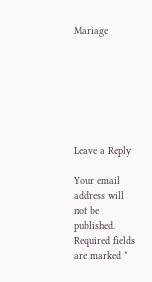Mariage







Leave a Reply

Your email address will not be published. Required fields are marked *